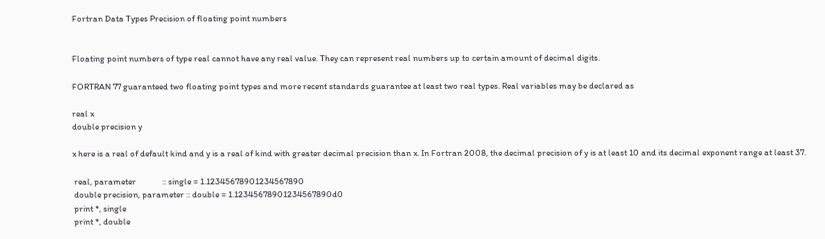Fortran Data Types Precision of floating point numbers


Floating point numbers of type real cannot have any real value. They can represent real numbers up to certain amount of decimal digits.

FORTRAN 77 guaranteed two floating point types and more recent standards guarantee at least two real types. Real variables may be declared as

real x
double precision y

x here is a real of default kind and y is a real of kind with greater decimal precision than x. In Fortran 2008, the decimal precision of y is at least 10 and its decimal exponent range at least 37.

 real, parameter             :: single = 1.12345678901234567890
 double precision, parameter :: double = 1.12345678901234567890d0
 print *, single
 print *, double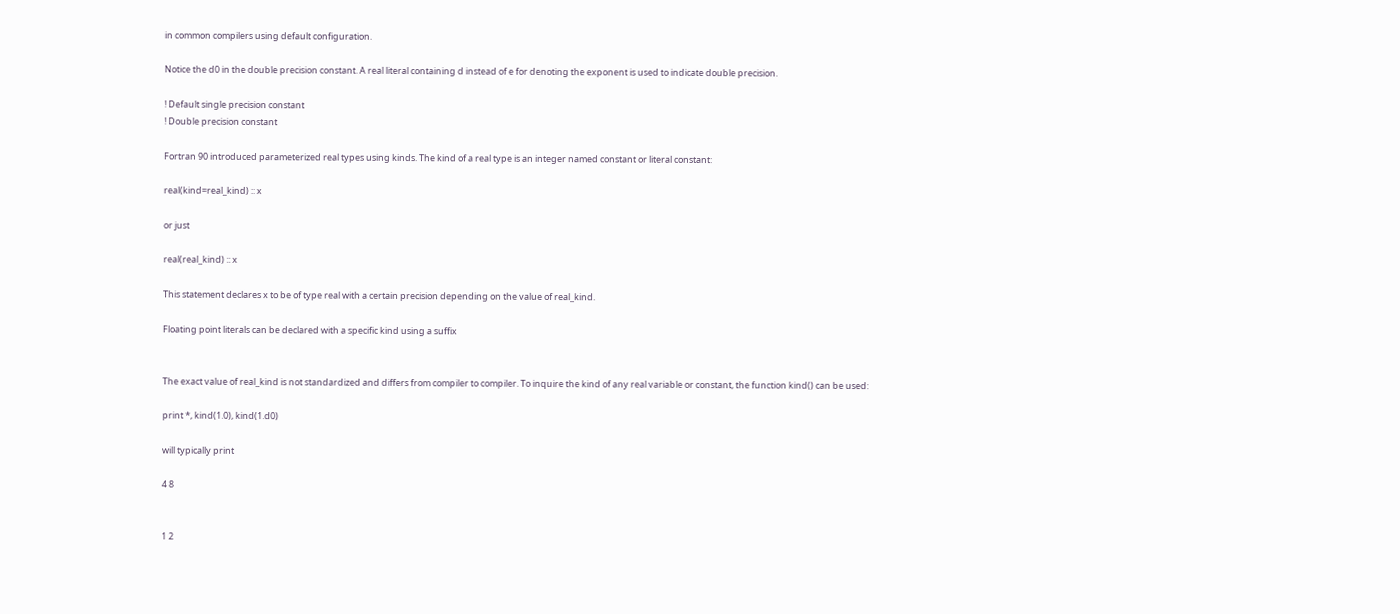in common compilers using default configuration.

Notice the d0 in the double precision constant. A real literal containing d instead of e for denoting the exponent is used to indicate double precision.

! Default single precision constant
! Double precision constant

Fortran 90 introduced parameterized real types using kinds. The kind of a real type is an integer named constant or literal constant:

real(kind=real_kind) :: x

or just

real(real_kind) :: x

This statement declares x to be of type real with a certain precision depending on the value of real_kind.

Floating point literals can be declared with a specific kind using a suffix


The exact value of real_kind is not standardized and differs from compiler to compiler. To inquire the kind of any real variable or constant, the function kind() can be used:

print *, kind(1.0), kind(1.d0)

will typically print

4 8


1 2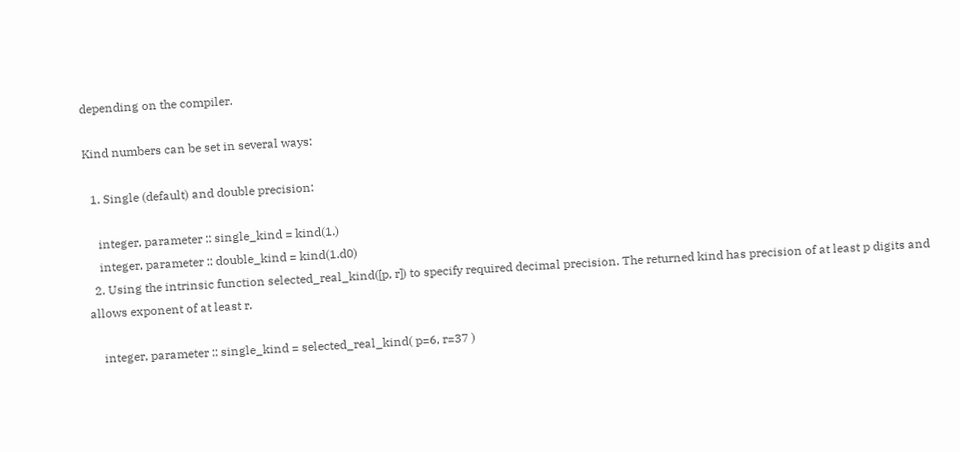depending on the compiler.

Kind numbers can be set in several ways:

  1. Single (default) and double precision:

    integer, parameter :: single_kind = kind(1.)
    integer, parameter :: double_kind = kind(1.d0)
  2. Using the intrinsic function selected_real_kind([p, r]) to specify required decimal precision. The returned kind has precision of at least p digits and allows exponent of at least r.

    integer, parameter :: single_kind = selected_real_kind( p=6, r=37 )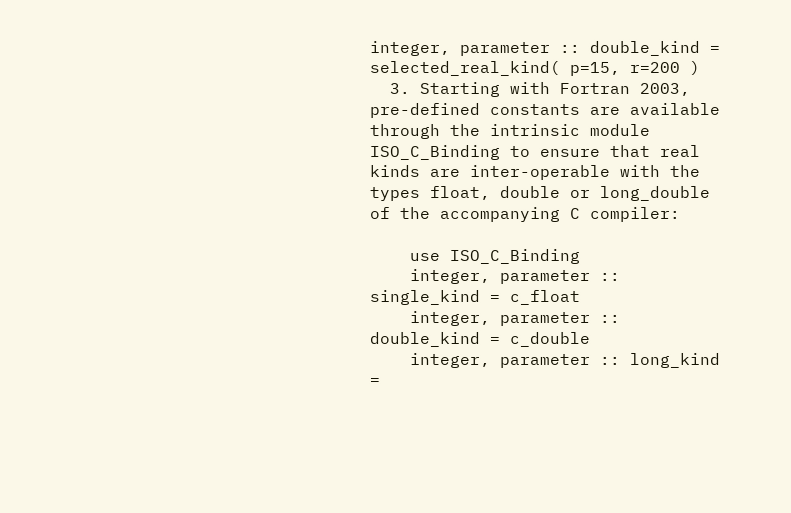integer, parameter :: double_kind = selected_real_kind( p=15, r=200 )
  3. Starting with Fortran 2003, pre-defined constants are available through the intrinsic module ISO_C_Binding to ensure that real kinds are inter-operable with the types float, double or long_double of the accompanying C compiler:

    use ISO_C_Binding
    integer, parameter :: single_kind = c_float
    integer, parameter :: double_kind = c_double
    integer, parameter :: long_kind =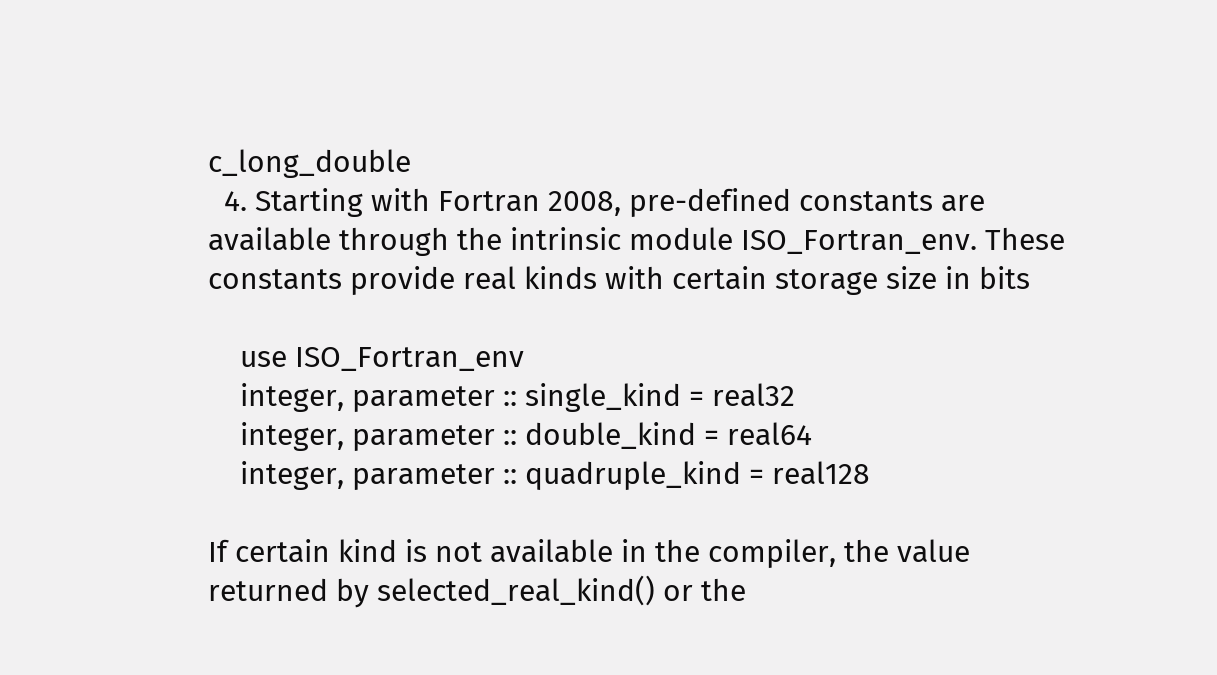c_long_double
  4. Starting with Fortran 2008, pre-defined constants are available through the intrinsic module ISO_Fortran_env. These constants provide real kinds with certain storage size in bits

    use ISO_Fortran_env
    integer, parameter :: single_kind = real32
    integer, parameter :: double_kind = real64
    integer, parameter :: quadruple_kind = real128

If certain kind is not available in the compiler, the value returned by selected_real_kind() or the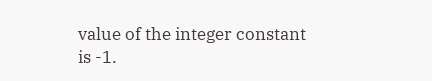value of the integer constant is -1.